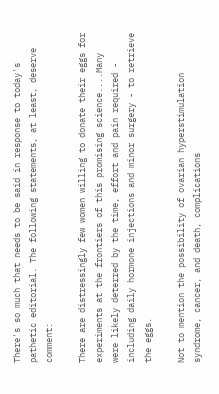There's so much that needs to be said in response to today's pathetic editorial. The following statements, at least, deserve comment:

There are distressingly few women willing to donate their eggs for experiments at the frontiers of this promising science....Many were likely deterred by the time, effort and pain required - including daily hormone injections and minor surgery - to retrieve the eggs.

Not to mention the possibility of ovarian hyperstimulation syndrome, cancer, and death, complications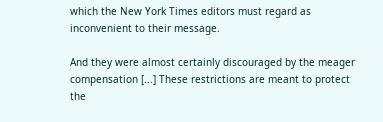which the New York Times editors must regard as inconvenient to their message.

And they were almost certainly discouraged by the meager compensation [...] These restrictions are meant to protect the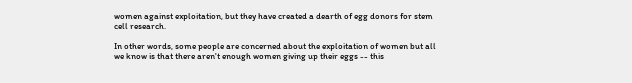women against exploitation, but they have created a dearth of egg donors for stem cell research.

In other words, some people are concerned about the exploitation of women but all we know is that there aren't enough women giving up their eggs -- this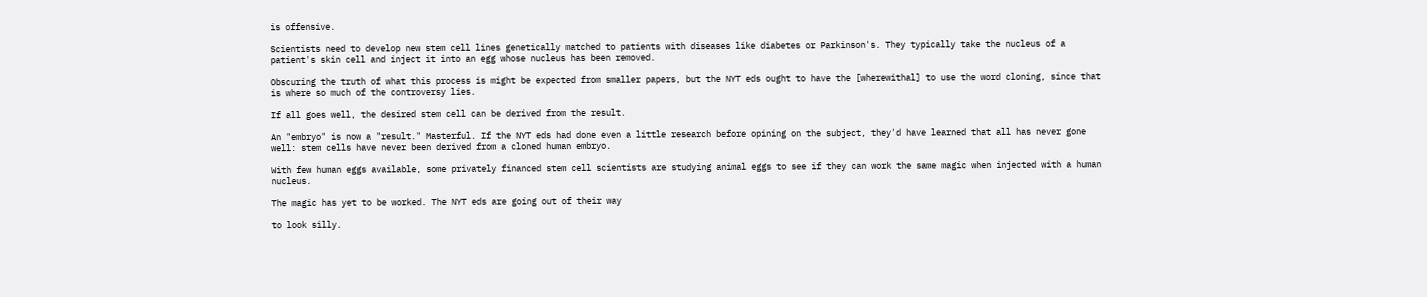is offensive.

Scientists need to develop new stem cell lines genetically matched to patients with diseases like diabetes or Parkinson's. They typically take the nucleus of a patient's skin cell and inject it into an egg whose nucleus has been removed.

Obscuring the truth of what this process is might be expected from smaller papers, but the NYT eds ought to have the [wherewithal] to use the word cloning, since that is where so much of the controversy lies.

If all goes well, the desired stem cell can be derived from the result.

An "embryo" is now a "result." Masterful. If the NYT eds had done even a little research before opining on the subject, they'd have learned that all has never gone well: stem cells have never been derived from a cloned human embryo.

With few human eggs available, some privately financed stem cell scientists are studying animal eggs to see if they can work the same magic when injected with a human nucleus.

The magic has yet to be worked. The NYT eds are going out of their way

to look silly.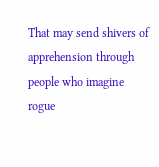That may send shivers of apprehension through people who imagine rogue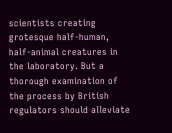scientists creating grotesque half-human, half-animal creatures in the laboratory. But a thorough examination of the process by British regulators should alleviate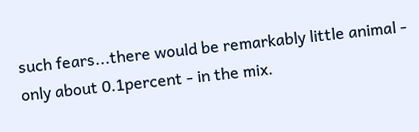such fears...there would be remarkably little animal - only about 0.1percent - in the mix.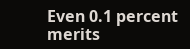Even 0.1 percent merits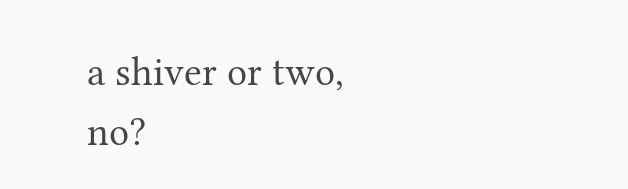a shiver or two, no?